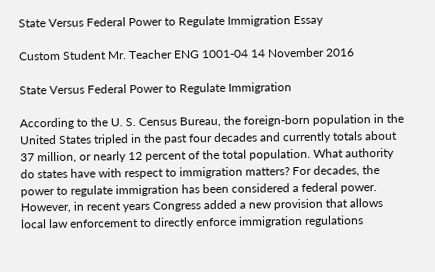State Versus Federal Power to Regulate Immigration Essay

Custom Student Mr. Teacher ENG 1001-04 14 November 2016

State Versus Federal Power to Regulate Immigration

According to the U. S. Census Bureau, the foreign-born population in the United States tripled in the past four decades and currently totals about 37 million, or nearly 12 percent of the total population. What authority do states have with respect to immigration matters? For decades, the power to regulate immigration has been considered a federal power. However, in recent years Congress added a new provision that allows local law enforcement to directly enforce immigration regulations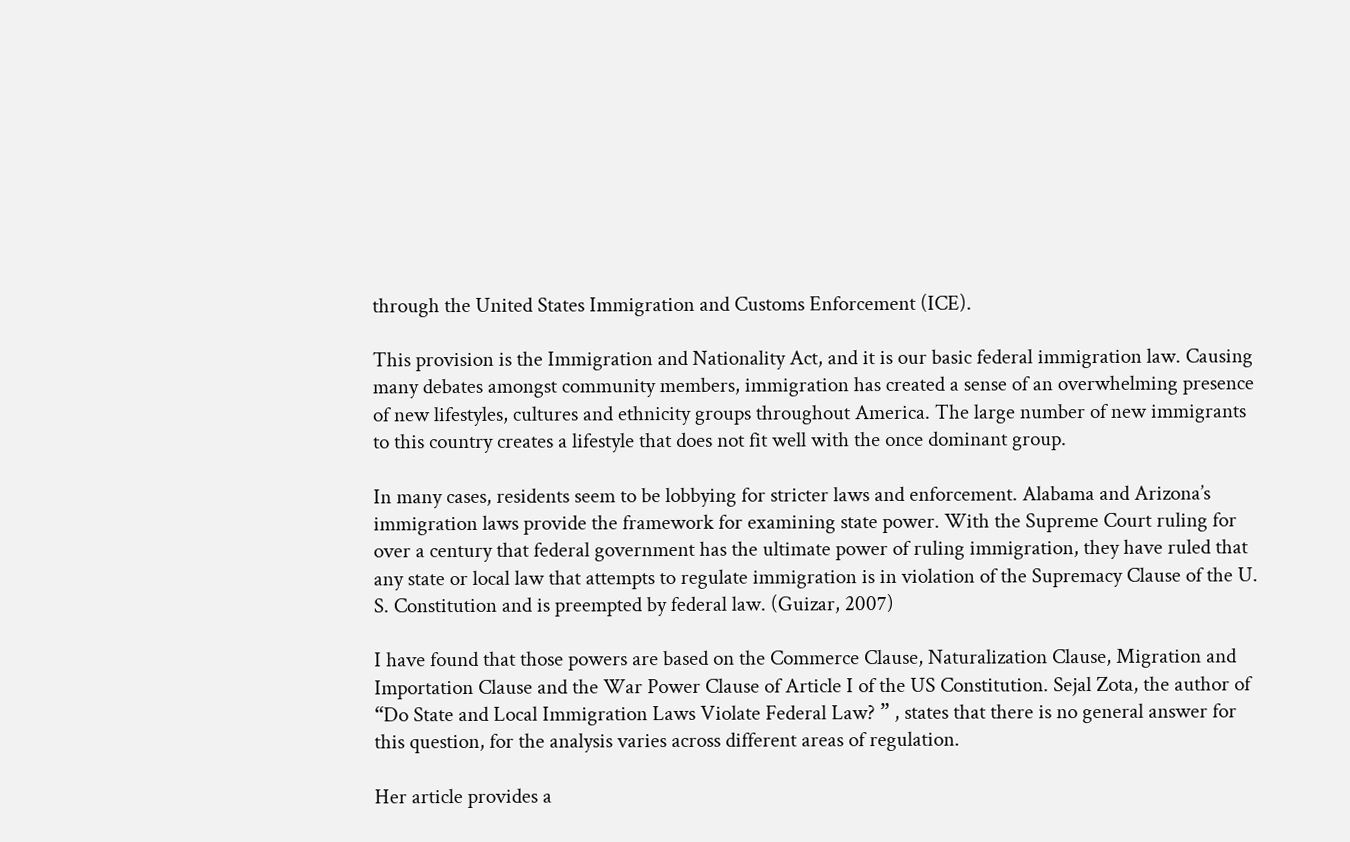through the United States Immigration and Customs Enforcement (ICE).

This provision is the Immigration and Nationality Act, and it is our basic federal immigration law. Causing many debates amongst community members, immigration has created a sense of an overwhelming presence of new lifestyles, cultures and ethnicity groups throughout America. The large number of new immigrants to this country creates a lifestyle that does not fit well with the once dominant group.

In many cases, residents seem to be lobbying for stricter laws and enforcement. Alabama and Arizona’s immigration laws provide the framework for examining state power. With the Supreme Court ruling for over a century that federal government has the ultimate power of ruling immigration, they have ruled that any state or local law that attempts to regulate immigration is in violation of the Supremacy Clause of the U. S. Constitution and is preempted by federal law. (Guizar, 2007)

I have found that those powers are based on the Commerce Clause, Naturalization Clause, Migration and Importation Clause and the War Power Clause of Article I of the US Constitution. Sejal Zota, the author of “Do State and Local Immigration Laws Violate Federal Law? ” , states that there is no general answer for this question, for the analysis varies across different areas of regulation.

Her article provides a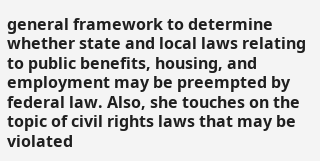general framework to determine whether state and local laws relating to public benefits, housing, and employment may be preempted by federal law. Also, she touches on the topic of civil rights laws that may be violated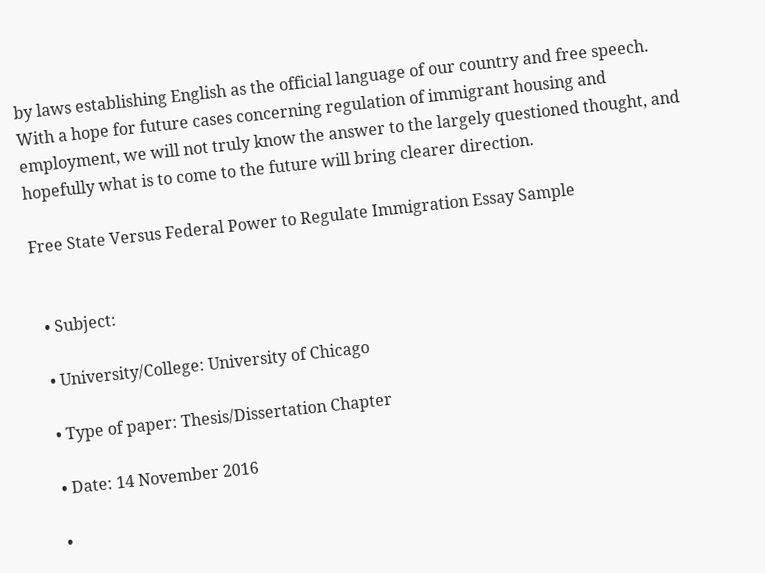by laws establishing English as the official language of our country and free speech. With a hope for future cases concerning regulation of immigrant housing and employment, we will not truly know the answer to the largely questioned thought, and hopefully what is to come to the future will bring clearer direction.

Free State Versus Federal Power to Regulate Immigration Essay Sample


  • Subject:

  • University/College: University of Chicago

  • Type of paper: Thesis/Dissertation Chapter

  • Date: 14 November 2016

  •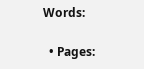Words:

  • Pages: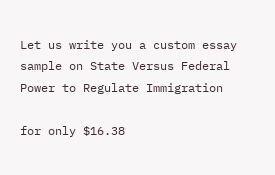Let us write you a custom essay sample on State Versus Federal Power to Regulate Immigration

for only $16.38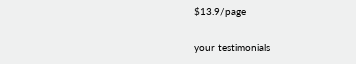$13.9/page

your testimonials